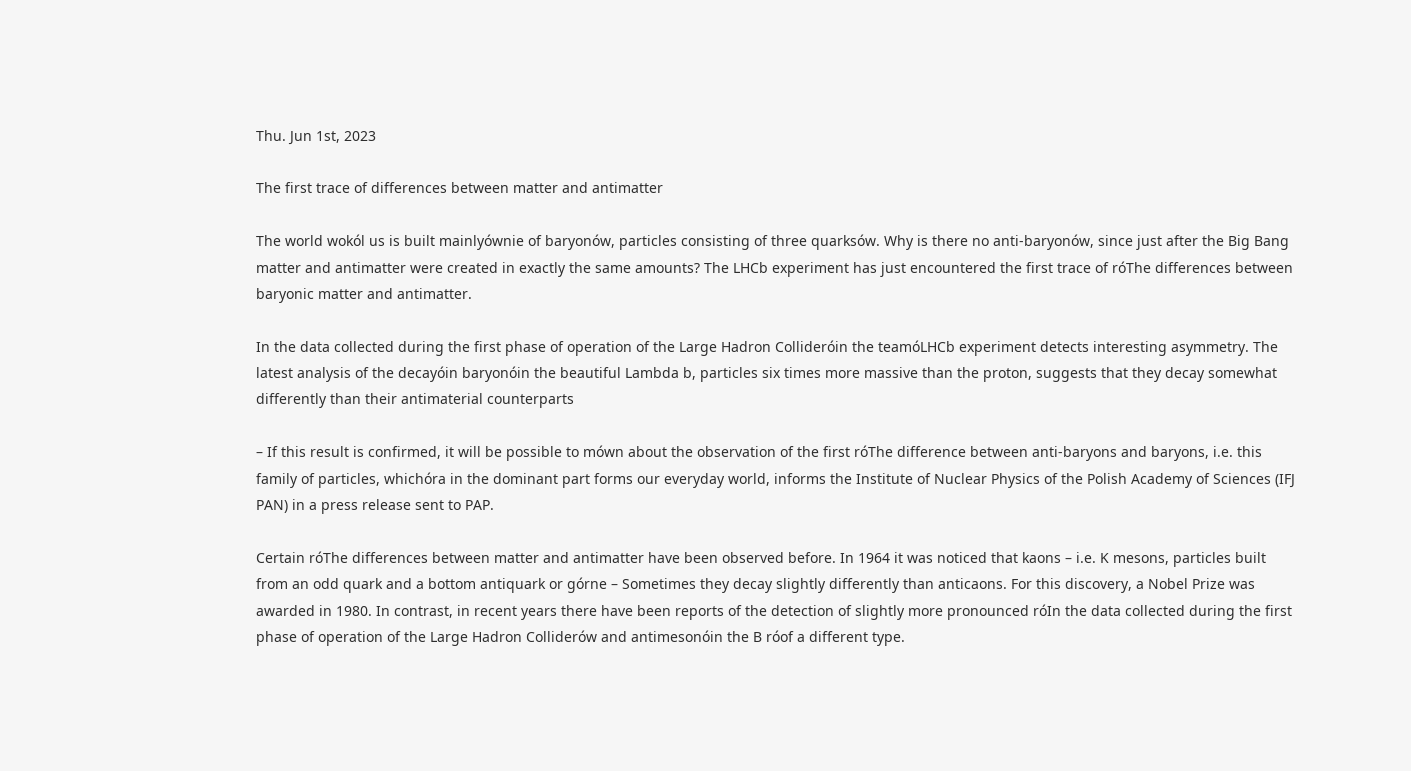Thu. Jun 1st, 2023

The first trace of differences between matter and antimatter

The world wokól us is built mainlyównie of baryonów, particles consisting of three quarksów. Why is there no anti-baryonów, since just after the Big Bang matter and antimatter were created in exactly the same amounts? The LHCb experiment has just encountered the first trace of róThe differences between baryonic matter and antimatter.

In the data collected during the first phase of operation of the Large Hadron Collideróin the teamóLHCb experiment detects interesting asymmetry. The latest analysis of the decayóin baryonóin the beautiful Lambda b, particles six times more massive than the proton, suggests that they decay somewhat differently than their antimaterial counterparts

– If this result is confirmed, it will be possible to mówn about the observation of the first róThe difference between anti-baryons and baryons, i.e. this family of particles, whichóra in the dominant part forms our everyday world, informs the Institute of Nuclear Physics of the Polish Academy of Sciences (IFJ PAN) in a press release sent to PAP.

Certain róThe differences between matter and antimatter have been observed before. In 1964 it was noticed that kaons – i.e. K mesons, particles built from an odd quark and a bottom antiquark or górne – Sometimes they decay slightly differently than anticaons. For this discovery, a Nobel Prize was awarded in 1980. In contrast, in recent years there have been reports of the detection of slightly more pronounced róIn the data collected during the first phase of operation of the Large Hadron Colliderów and antimesonóin the B róof a different type.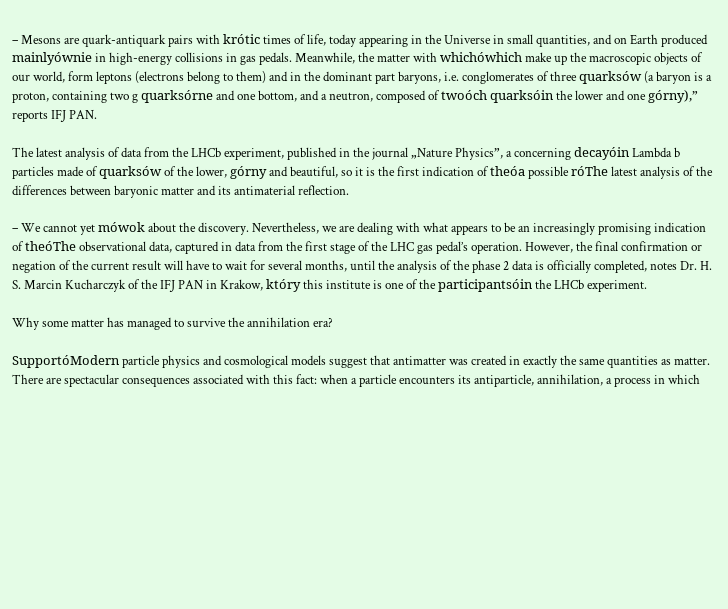– Mesons are quark-antiquark pairs with krótic times of life, today appearing in the Universe in small quantities, and on Earth produced mainlyównie in high-energy collisions in gas pedals. Meanwhile, the matter with whichówhich make up the macroscopic objects of our world, form leptons (electrons belong to them) and in the dominant part baryons, i.e. conglomerates of three quarksów (a baryon is a proton, containing two g quarksórne and one bottom, and a neutron, composed of twoóch quarksóin the lower and one górny),” reports IFJ PAN.

The latest analysis of data from the LHCb experiment, published in the journal „Nature Physics”, a concerning decayóin Lambda b particles made of quarksów of the lower, górny and beautiful, so it is the first indication of theóa possible róThe latest analysis of the differences between baryonic matter and its antimaterial reflection.

– We cannot yet mówok about the discovery. Nevertheless, we are dealing with what appears to be an increasingly promising indication of theóThe observational data, captured in data from the first stage of the LHC gas pedal’s operation. However, the final confirmation or negation of the current result will have to wait for several months, until the analysis of the phase 2 data is officially completed, notes Dr. H. S. Marcin Kucharczyk of the IFJ PAN in Krakow, który this institute is one of the participantsóin the LHCb experiment.

Why some matter has managed to survive the annihilation era?

SupportóModern particle physics and cosmological models suggest that antimatter was created in exactly the same quantities as matter. There are spectacular consequences associated with this fact: when a particle encounters its antiparticle, annihilation, a process in which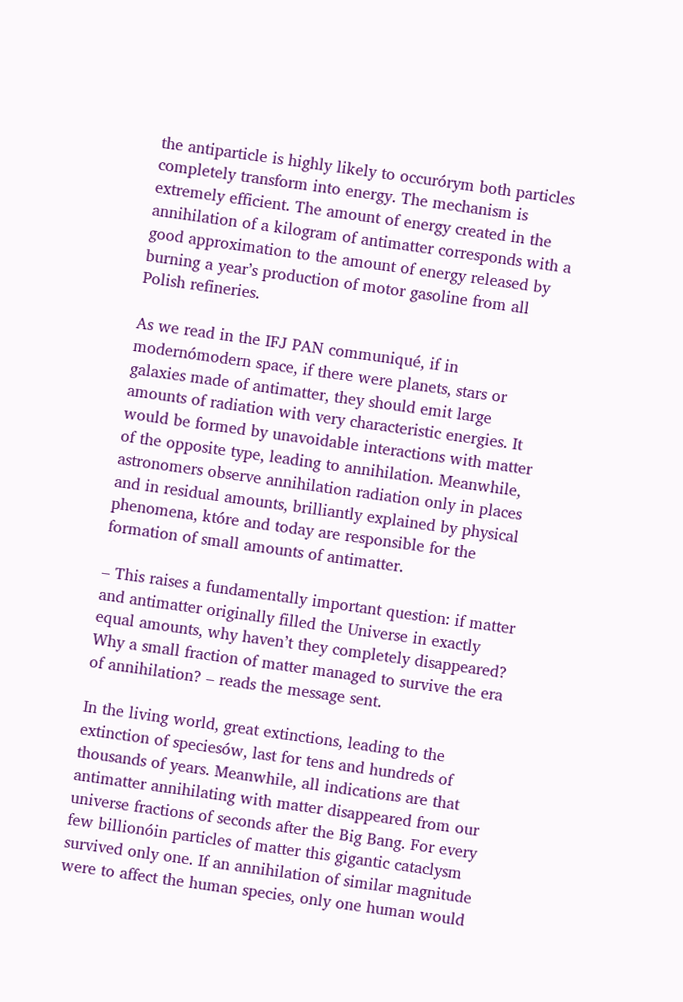the antiparticle is highly likely to occurórym both particles completely transform into energy. The mechanism is extremely efficient. The amount of energy created in the annihilation of a kilogram of antimatter corresponds with a good approximation to the amount of energy released by burning a year’s production of motor gasoline from all Polish refineries.

As we read in the IFJ PAN communiqué, if in modernómodern space, if there were planets, stars or galaxies made of antimatter, they should emit large amounts of radiation with very characteristic energies. It would be formed by unavoidable interactions with matter of the opposite type, leading to annihilation. Meanwhile, astronomers observe annihilation radiation only in places and in residual amounts, brilliantly explained by physical phenomena, które and today are responsible for the formation of small amounts of antimatter.

– This raises a fundamentally important question: if matter and antimatter originally filled the Universe in exactly equal amounts, why haven’t they completely disappeared? Why a small fraction of matter managed to survive the era of annihilation? – reads the message sent.

In the living world, great extinctions, leading to the extinction of speciesów, last for tens and hundreds of thousands of years. Meanwhile, all indications are that antimatter annihilating with matter disappeared from our universe fractions of seconds after the Big Bang. For every few billionóin particles of matter this gigantic cataclysm survived only one. If an annihilation of similar magnitude were to affect the human species, only one human would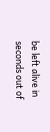be left alive in seconds out of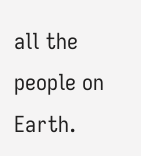all the people on Earth.